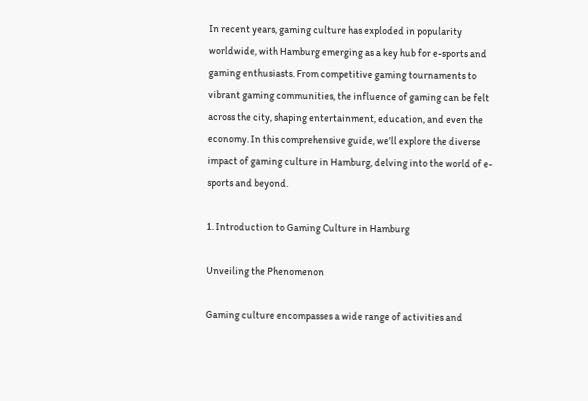In recent years, gaming culture has exploded in popularity worldwide, with Hamburg emerging as a key hub for e-sports and gaming enthusiasts. From competitive gaming tournaments to vibrant gaming communities, the influence of gaming can be felt across the city, shaping entertainment, education, and even the economy. In this comprehensive guide, we’ll explore the diverse impact of gaming culture in Hamburg, delving into the world of e-sports and beyond.

1. Introduction to Gaming Culture in Hamburg

Unveiling the Phenomenon

Gaming culture encompasses a wide range of activities and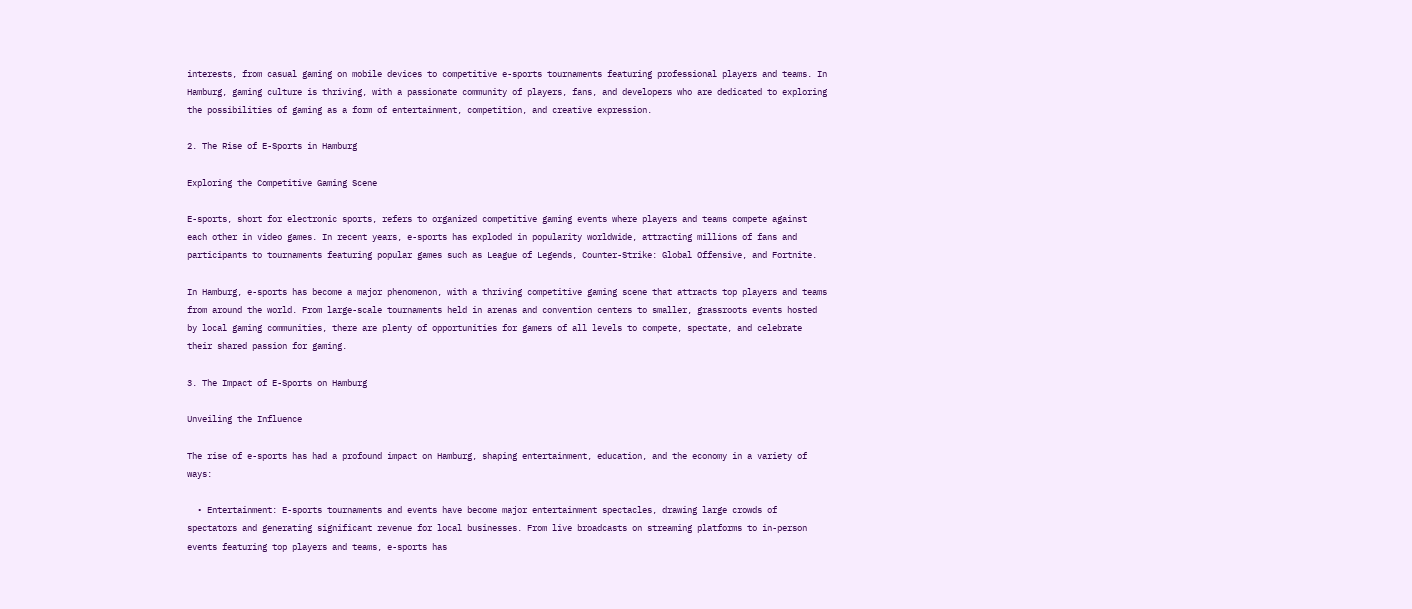interests, from casual gaming on mobile devices to competitive e-sports tournaments featuring professional players and teams. In Hamburg, gaming culture is thriving, with a passionate community of players, fans, and developers who are dedicated to exploring the possibilities of gaming as a form of entertainment, competition, and creative expression.

2. The Rise of E-Sports in Hamburg

Exploring the Competitive Gaming Scene

E-sports, short for electronic sports, refers to organized competitive gaming events where players and teams compete against each other in video games. In recent years, e-sports has exploded in popularity worldwide, attracting millions of fans and participants to tournaments featuring popular games such as League of Legends, Counter-Strike: Global Offensive, and Fortnite.

In Hamburg, e-sports has become a major phenomenon, with a thriving competitive gaming scene that attracts top players and teams from around the world. From large-scale tournaments held in arenas and convention centers to smaller, grassroots events hosted by local gaming communities, there are plenty of opportunities for gamers of all levels to compete, spectate, and celebrate their shared passion for gaming.

3. The Impact of E-Sports on Hamburg

Unveiling the Influence

The rise of e-sports has had a profound impact on Hamburg, shaping entertainment, education, and the economy in a variety of ways:

  • Entertainment: E-sports tournaments and events have become major entertainment spectacles, drawing large crowds of spectators and generating significant revenue for local businesses. From live broadcasts on streaming platforms to in-person events featuring top players and teams, e-sports has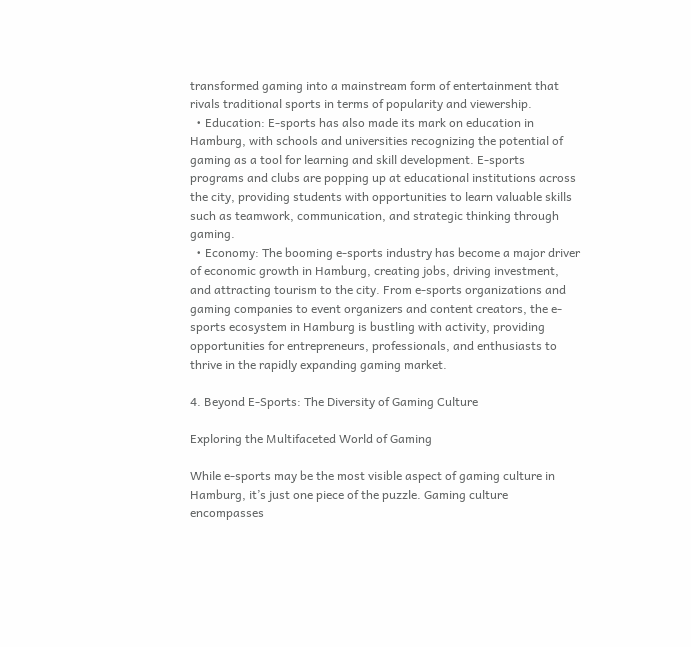transformed gaming into a mainstream form of entertainment that rivals traditional sports in terms of popularity and viewership.
  • Education: E-sports has also made its mark on education in Hamburg, with schools and universities recognizing the potential of gaming as a tool for learning and skill development. E-sports programs and clubs are popping up at educational institutions across the city, providing students with opportunities to learn valuable skills such as teamwork, communication, and strategic thinking through gaming.
  • Economy: The booming e-sports industry has become a major driver of economic growth in Hamburg, creating jobs, driving investment, and attracting tourism to the city. From e-sports organizations and gaming companies to event organizers and content creators, the e-sports ecosystem in Hamburg is bustling with activity, providing opportunities for entrepreneurs, professionals, and enthusiasts to thrive in the rapidly expanding gaming market.

4. Beyond E-Sports: The Diversity of Gaming Culture

Exploring the Multifaceted World of Gaming

While e-sports may be the most visible aspect of gaming culture in Hamburg, it’s just one piece of the puzzle. Gaming culture encompasses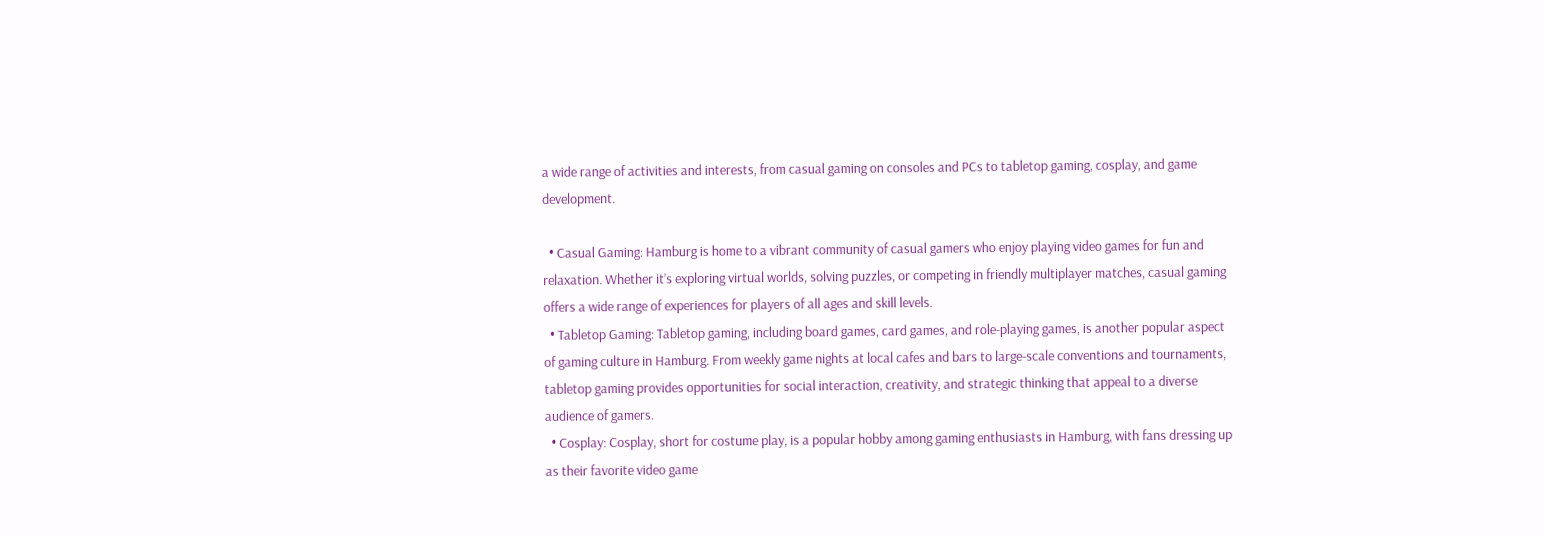a wide range of activities and interests, from casual gaming on consoles and PCs to tabletop gaming, cosplay, and game development.

  • Casual Gaming: Hamburg is home to a vibrant community of casual gamers who enjoy playing video games for fun and relaxation. Whether it’s exploring virtual worlds, solving puzzles, or competing in friendly multiplayer matches, casual gaming offers a wide range of experiences for players of all ages and skill levels.
  • Tabletop Gaming: Tabletop gaming, including board games, card games, and role-playing games, is another popular aspect of gaming culture in Hamburg. From weekly game nights at local cafes and bars to large-scale conventions and tournaments, tabletop gaming provides opportunities for social interaction, creativity, and strategic thinking that appeal to a diverse audience of gamers.
  • Cosplay: Cosplay, short for costume play, is a popular hobby among gaming enthusiasts in Hamburg, with fans dressing up as their favorite video game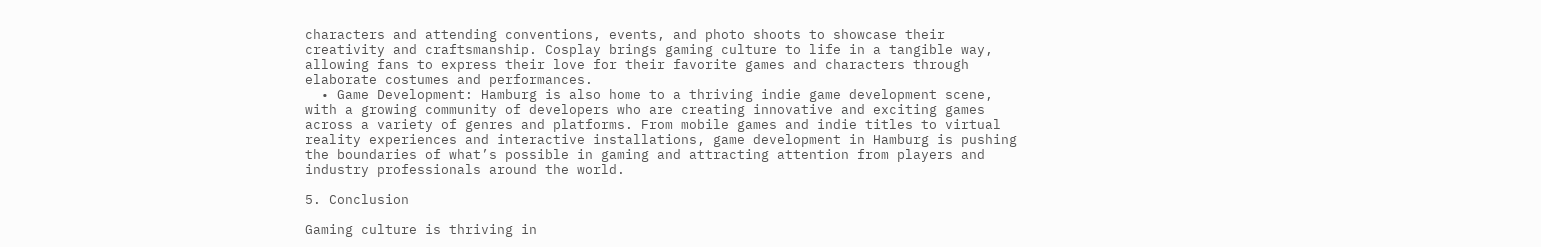characters and attending conventions, events, and photo shoots to showcase their creativity and craftsmanship. Cosplay brings gaming culture to life in a tangible way, allowing fans to express their love for their favorite games and characters through elaborate costumes and performances.
  • Game Development: Hamburg is also home to a thriving indie game development scene, with a growing community of developers who are creating innovative and exciting games across a variety of genres and platforms. From mobile games and indie titles to virtual reality experiences and interactive installations, game development in Hamburg is pushing the boundaries of what’s possible in gaming and attracting attention from players and industry professionals around the world.

5. Conclusion

Gaming culture is thriving in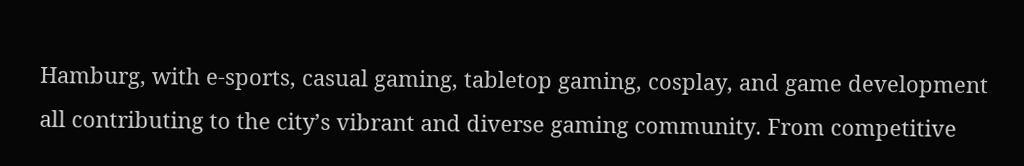Hamburg, with e-sports, casual gaming, tabletop gaming, cosplay, and game development all contributing to the city’s vibrant and diverse gaming community. From competitive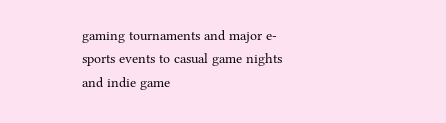gaming tournaments and major e-sports events to casual game nights and indie game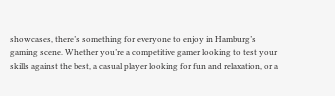showcases, there’s something for everyone to enjoy in Hamburg’s gaming scene. Whether you’re a competitive gamer looking to test your skills against the best, a casual player looking for fun and relaxation, or a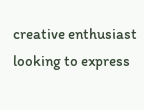creative enthusiast looking to express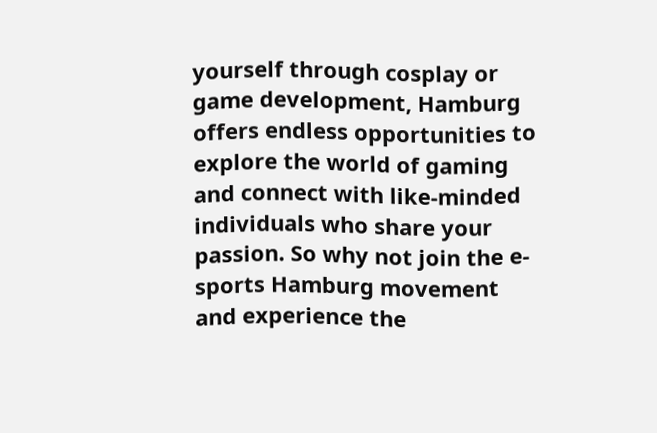yourself through cosplay or game development, Hamburg offers endless opportunities to explore the world of gaming and connect with like-minded individuals who share your passion. So why not join the e-sports Hamburg movement and experience the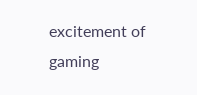excitement of gaming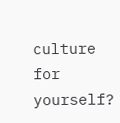culture for yourself?